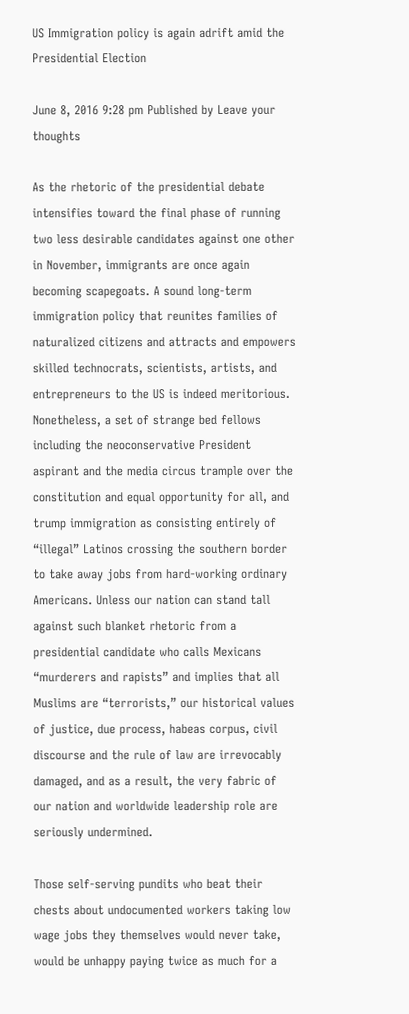US Immigration policy is again adrift amid the Presidential Election

June 8, 2016 9:28 pm Published by Leave your thoughts

As the rhetoric of the presidential debate intensifies toward the final phase of running two less desirable candidates against one other in November, immigrants are once again becoming scapegoats. A sound long-term immigration policy that reunites families of naturalized citizens and attracts and empowers skilled technocrats, scientists, artists, and entrepreneurs to the US is indeed meritorious. Nonetheless, a set of strange bed fellows including the neoconservative President aspirant and the media circus trample over the constitution and equal opportunity for all, and trump immigration as consisting entirely of “illegal” Latinos crossing the southern border to take away jobs from hard-working ordinary Americans. Unless our nation can stand tall against such blanket rhetoric from a presidential candidate who calls Mexicans “murderers and rapists” and implies that all Muslims are “terrorists,” our historical values of justice, due process, habeas corpus, civil discourse and the rule of law are irrevocably damaged, and as a result, the very fabric of our nation and worldwide leadership role are seriously undermined.

Those self-serving pundits who beat their chests about undocumented workers taking low wage jobs they themselves would never take, would be unhappy paying twice as much for a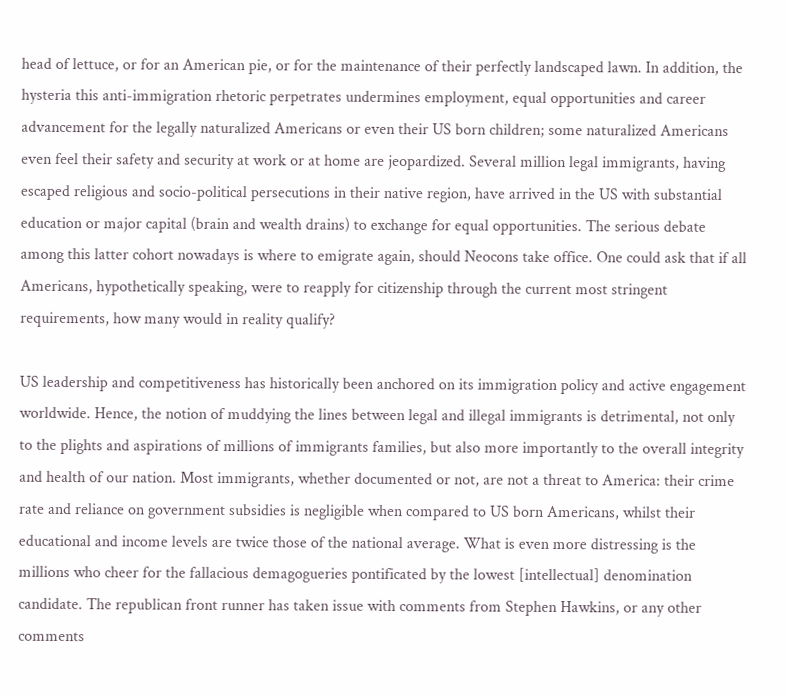head of lettuce, or for an American pie, or for the maintenance of their perfectly landscaped lawn. In addition, the hysteria this anti-immigration rhetoric perpetrates undermines employment, equal opportunities and career advancement for the legally naturalized Americans or even their US born children; some naturalized Americans even feel their safety and security at work or at home are jeopardized. Several million legal immigrants, having escaped religious and socio-political persecutions in their native region, have arrived in the US with substantial education or major capital (brain and wealth drains) to exchange for equal opportunities. The serious debate among this latter cohort nowadays is where to emigrate again, should Neocons take office. One could ask that if all Americans, hypothetically speaking, were to reapply for citizenship through the current most stringent requirements, how many would in reality qualify?

US leadership and competitiveness has historically been anchored on its immigration policy and active engagement worldwide. Hence, the notion of muddying the lines between legal and illegal immigrants is detrimental, not only to the plights and aspirations of millions of immigrants families, but also more importantly to the overall integrity and health of our nation. Most immigrants, whether documented or not, are not a threat to America: their crime rate and reliance on government subsidies is negligible when compared to US born Americans, whilst their educational and income levels are twice those of the national average. What is even more distressing is the millions who cheer for the fallacious demagogueries pontificated by the lowest [intellectual] denomination candidate. The republican front runner has taken issue with comments from Stephen Hawkins, or any other comments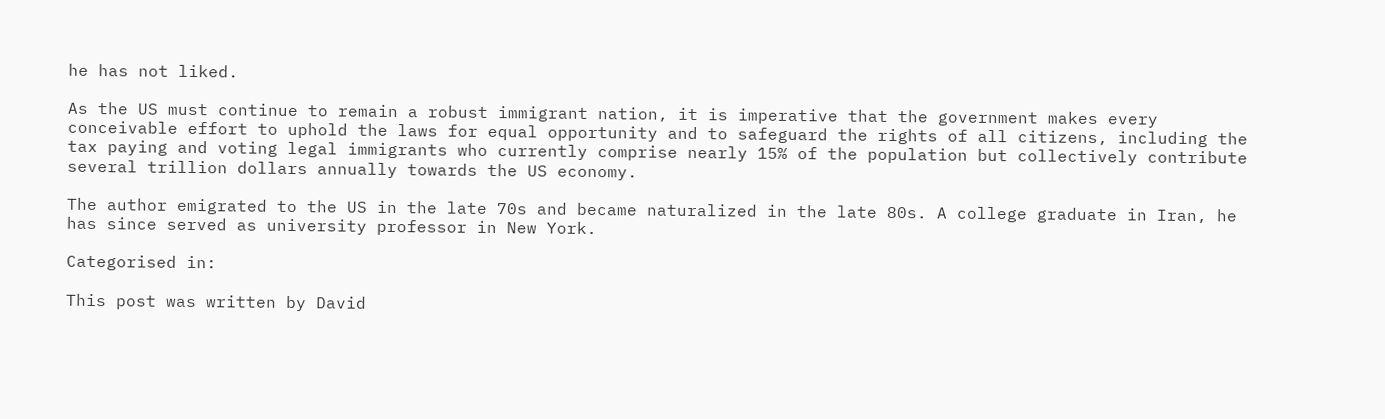he has not liked.

As the US must continue to remain a robust immigrant nation, it is imperative that the government makes every conceivable effort to uphold the laws for equal opportunity and to safeguard the rights of all citizens, including the tax paying and voting legal immigrants who currently comprise nearly 15% of the population but collectively contribute several trillion dollars annually towards the US economy.

The author emigrated to the US in the late 70s and became naturalized in the late 80s. A college graduate in Iran, he has since served as university professor in New York.

Categorised in:

This post was written by David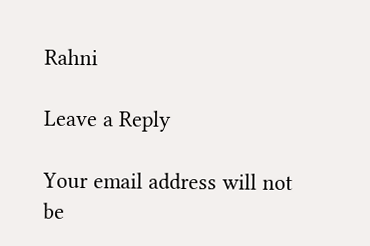Rahni

Leave a Reply

Your email address will not be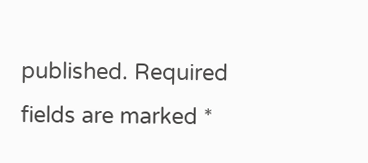published. Required fields are marked *